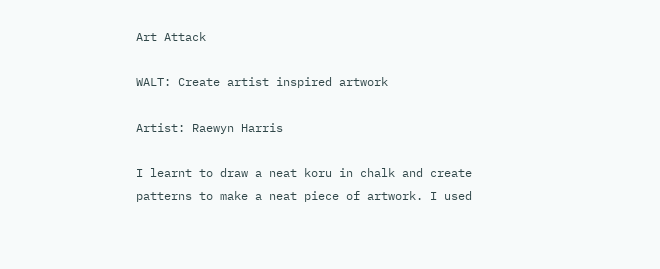Art Attack

WALT: Create artist inspired artwork

Artist: Raewyn Harris

I learnt to draw a neat koru in chalk and create patterns to make a neat piece of artwork. I used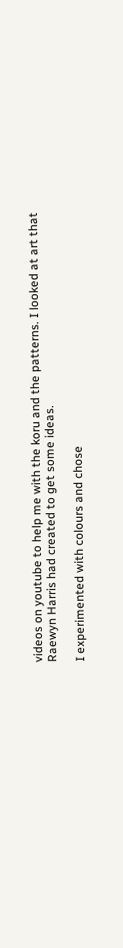videos on youtube to help me with the koru and the patterns. I looked at art that Raewyn Harris had created to get some ideas.

I experimented with colours and chose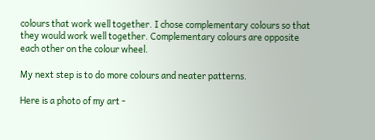colours that work well together. I chose complementary colours so that they would work well together. Complementary colours are opposite each other on the colour wheel.

My next step is to do more colours and neater patterns.

Here is a photo of my art -